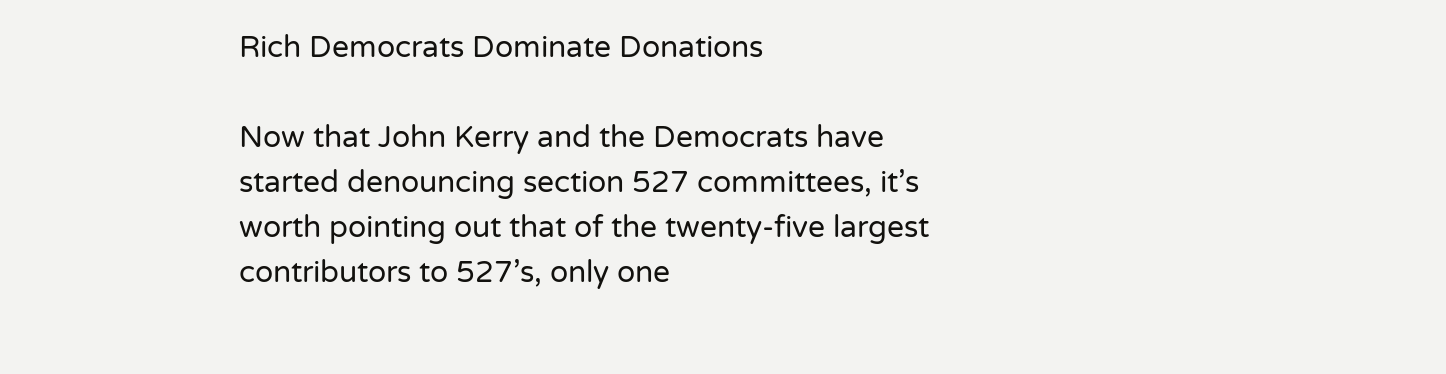Rich Democrats Dominate Donations

Now that John Kerry and the Democrats have started denouncing section 527 committees, it’s worth pointing out that of the twenty-five largest contributors to 527’s, only one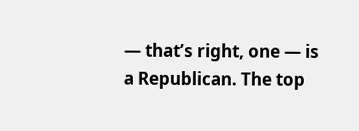— that’s right, one — is a Republican. The top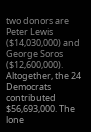two donors are Peter Lewis ($14,030,000) and George Soros ($12,600,000). Altogether, the 24 Democrats contributed $56,693,000. The lone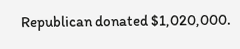Republican donated $1,020,000.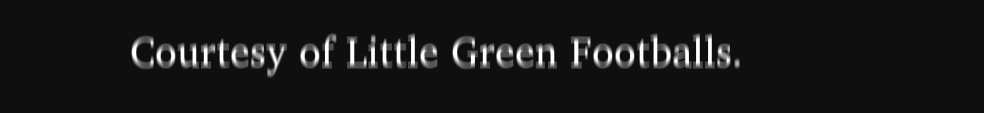Courtesy of Little Green Footballs.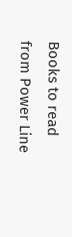Books to read from Power Line